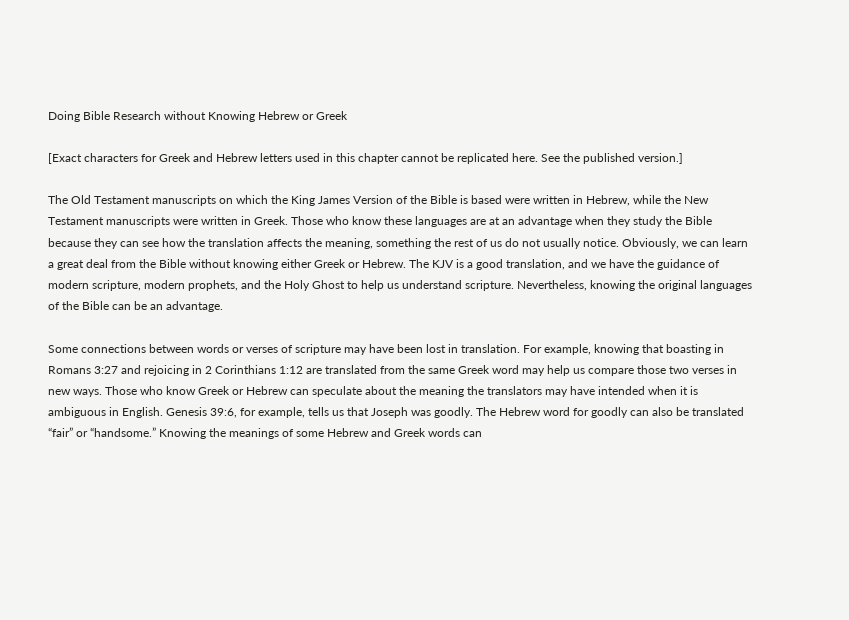Doing Bible Research without Knowing Hebrew or Greek

[Exact characters for Greek and Hebrew letters used in this chapter cannot be replicated here. See the published version.]

The Old Testament manuscripts on which the King James Version of the Bible is based were written in Hebrew, while the New Testament manuscripts were written in Greek. Those who know these languages are at an advantage when they study the Bible because they can see how the translation affects the meaning, something the rest of us do not usually notice. Obviously, we can learn a great deal from the Bible without knowing either Greek or Hebrew. The KJV is a good translation, and we have the guidance of modern scripture, modern prophets, and the Holy Ghost to help us understand scripture. Nevertheless, knowing the original languages of the Bible can be an advantage.

Some connections between words or verses of scripture may have been lost in translation. For example, knowing that boasting in Romans 3:27 and rejoicing in 2 Corinthians 1:12 are translated from the same Greek word may help us compare those two verses in new ways. Those who know Greek or Hebrew can speculate about the meaning the translators may have intended when it is ambiguous in English. Genesis 39:6, for example, tells us that Joseph was goodly. The Hebrew word for goodly can also be translated “fair” or “handsome.” Knowing the meanings of some Hebrew and Greek words can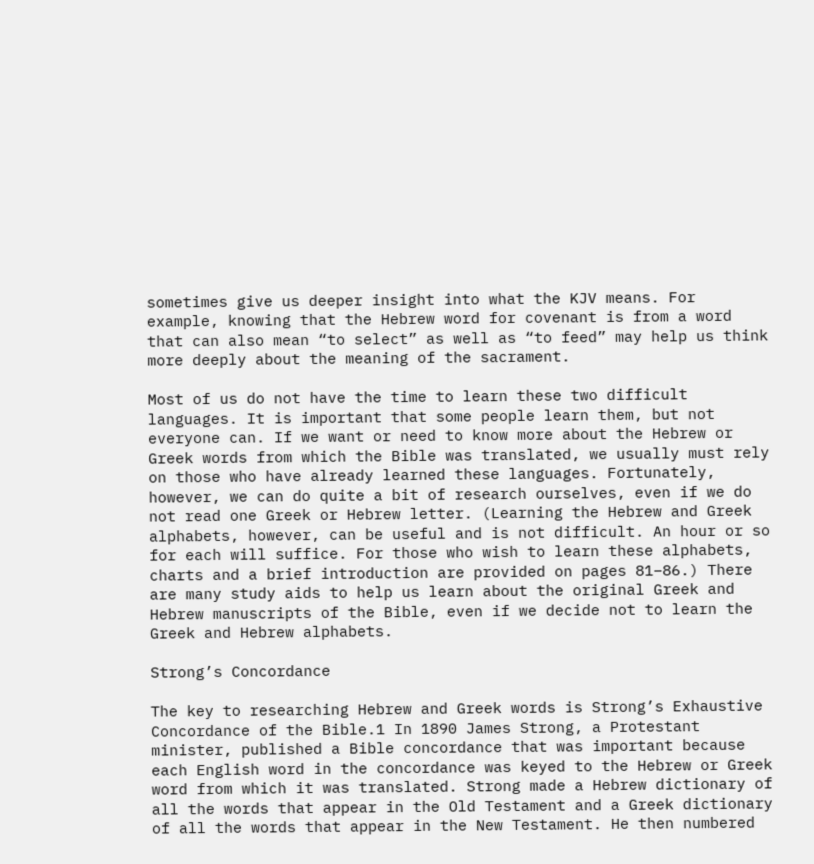sometimes give us deeper insight into what the KJV means. For example, knowing that the Hebrew word for covenant is from a word that can also mean “to select” as well as “to feed” may help us think more deeply about the meaning of the sacrament.

Most of us do not have the time to learn these two difficult languages. It is important that some people learn them, but not everyone can. If we want or need to know more about the Hebrew or Greek words from which the Bible was translated, we usually must rely on those who have already learned these languages. Fortunately, however, we can do quite a bit of research ourselves, even if we do not read one Greek or Hebrew letter. (Learning the Hebrew and Greek alphabets, however, can be useful and is not difficult. An hour or so for each will suffice. For those who wish to learn these alphabets, charts and a brief introduction are provided on pages 81–86.) There are many study aids to help us learn about the original Greek and Hebrew manuscripts of the Bible, even if we decide not to learn the Greek and Hebrew alphabets.

Strong’s Concordance

The key to researching Hebrew and Greek words is Strong’s Exhaustive Concordance of the Bible.1 In 1890 James Strong, a Protestant minister, published a Bible concordance that was important because each English word in the concordance was keyed to the Hebrew or Greek word from which it was translated. Strong made a Hebrew dictionary of all the words that appear in the Old Testament and a Greek dictionary of all the words that appear in the New Testament. He then numbered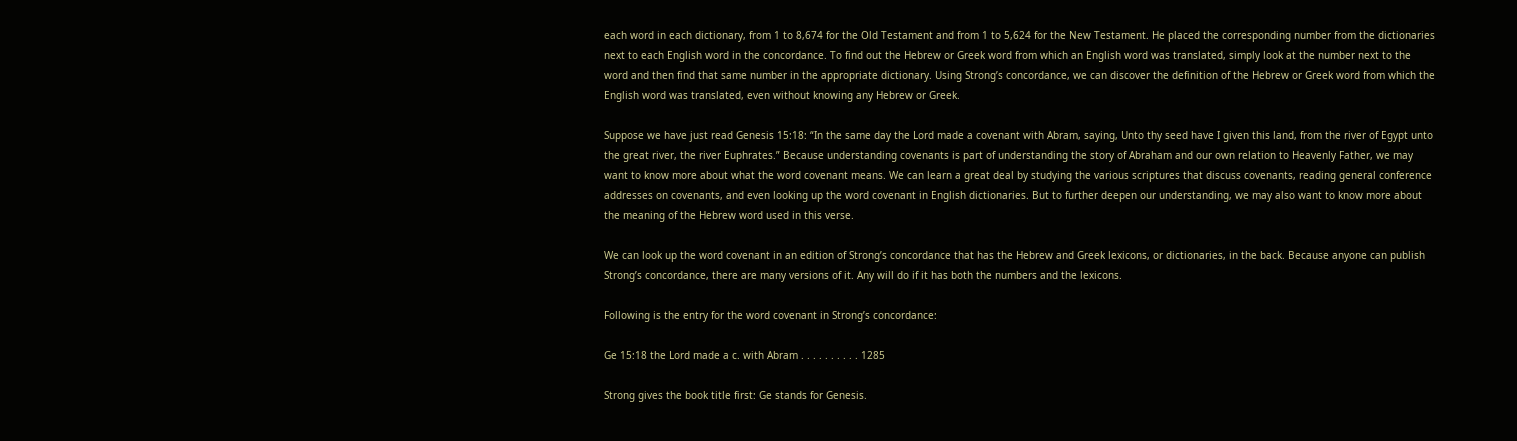each word in each dictionary, from 1 to 8,674 for the Old Testament and from 1 to 5,624 for the New Testament. He placed the corresponding number from the dictionaries next to each English word in the concordance. To find out the Hebrew or Greek word from which an English word was translated, simply look at the number next to the word and then find that same number in the appropriate dictionary. Using Strong’s concordance, we can discover the definition of the Hebrew or Greek word from which the English word was translated, even without knowing any Hebrew or Greek.

Suppose we have just read Genesis 15:18: “In the same day the Lord made a covenant with Abram, saying, Unto thy seed have I given this land, from the river of Egypt unto the great river, the river Euphrates.” Because understanding covenants is part of understanding the story of Abraham and our own relation to Heavenly Father, we may want to know more about what the word covenant means. We can learn a great deal by studying the various scriptures that discuss covenants, reading general conference addresses on covenants, and even looking up the word covenant in English dictionaries. But to further deepen our understanding, we may also want to know more about the meaning of the Hebrew word used in this verse.

We can look up the word covenant in an edition of Strong’s concordance that has the Hebrew and Greek lexicons, or dictionaries, in the back. Because anyone can publish Strong’s concordance, there are many versions of it. Any will do if it has both the numbers and the lexicons.

Following is the entry for the word covenant in Strong’s concordance:

Ge 15:18 the Lord made a c. with Abram . . . . . . . . . . 1285

Strong gives the book title first: Ge stands for Genesis.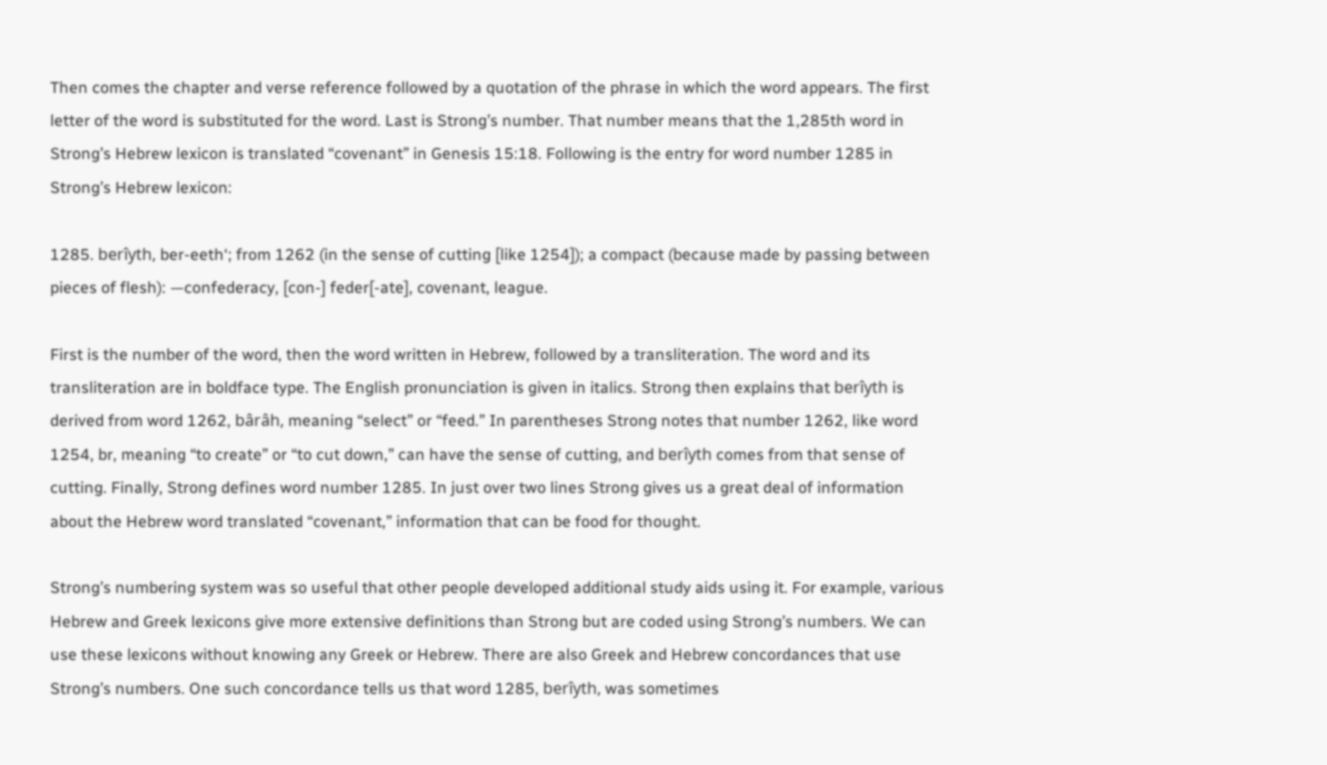Then comes the chapter and verse reference followed by a quotation of the phrase in which the word appears. The first letter of the word is substituted for the word. Last is Strong’s number. That number means that the 1,285th word in Strong’s Hebrew lexicon is translated “covenant” in Genesis 15:18. Following is the entry for word number 1285 in Strong’s Hebrew lexicon:

1285. berîyth, ber-eeth‘; from 1262 (in the sense of cutting [like 1254]); a compact (because made by passing between pieces of flesh): —confederacy, [con-] feder[-ate], covenant, league.

First is the number of the word, then the word written in Hebrew, followed by a transliteration. The word and its transliteration are in boldface type. The English pronunciation is given in italics. Strong then explains that berîyth is derived from word 1262, bârâh, meaning “select” or “feed.” In parentheses Strong notes that number 1262, like word 1254, br, meaning “to create” or “to cut down,” can have the sense of cutting, and berîyth comes from that sense of cutting. Finally, Strong defines word number 1285. In just over two lines Strong gives us a great deal of information about the Hebrew word translated “covenant,” information that can be food for thought.

Strong’s numbering system was so useful that other people developed additional study aids using it. For example, various Hebrew and Greek lexicons give more extensive definitions than Strong but are coded using Strong’s numbers. We can use these lexicons without knowing any Greek or Hebrew. There are also Greek and Hebrew concordances that use Strong’s numbers. One such concordance tells us that word 1285, berîyth, was sometimes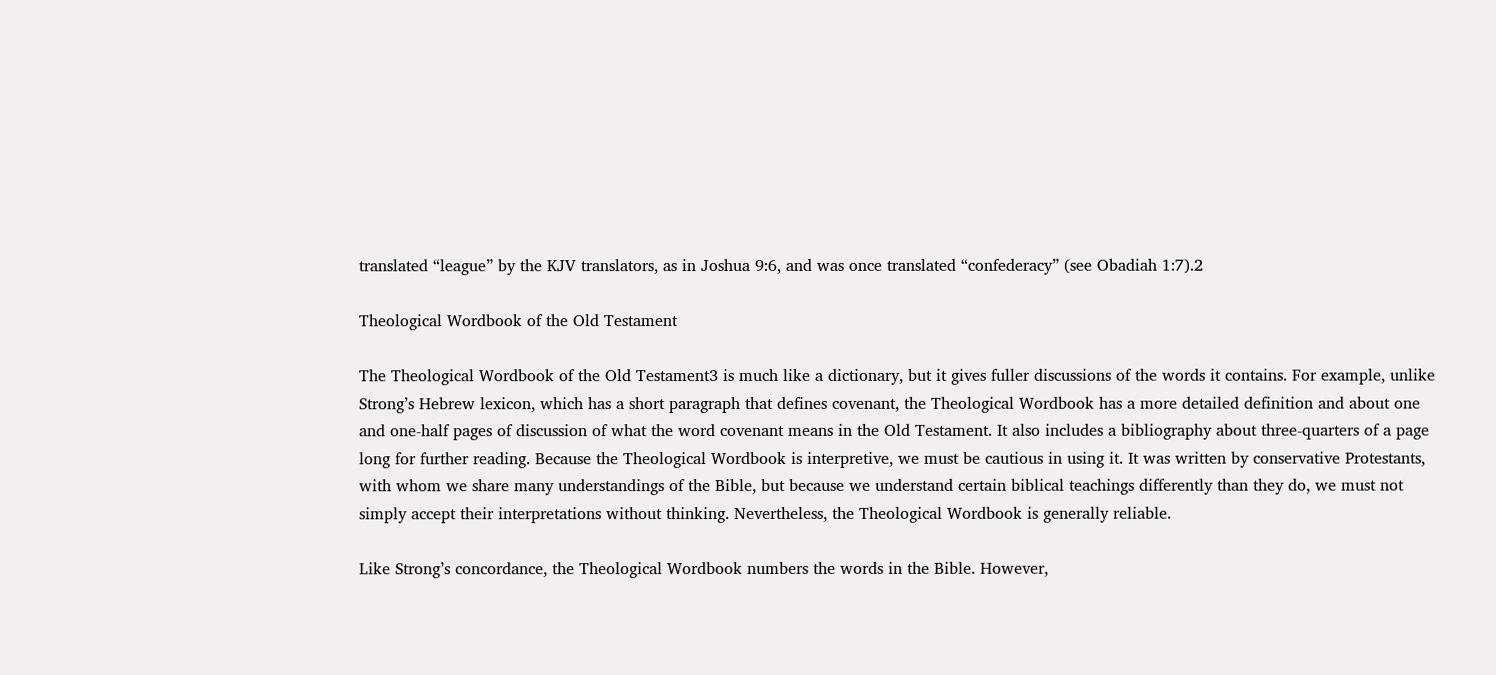translated “league” by the KJV translators, as in Joshua 9:6, and was once translated “confederacy” (see Obadiah 1:7).2

Theological Wordbook of the Old Testament

The Theological Wordbook of the Old Testament3 is much like a dictionary, but it gives fuller discussions of the words it contains. For example, unlike Strong’s Hebrew lexicon, which has a short paragraph that defines covenant, the Theological Wordbook has a more detailed definition and about one and one-half pages of discussion of what the word covenant means in the Old Testament. It also includes a bibliography about three-quarters of a page long for further reading. Because the Theological Wordbook is interpretive, we must be cautious in using it. It was written by conservative Protestants, with whom we share many understandings of the Bible, but because we understand certain biblical teachings differently than they do, we must not simply accept their interpretations without thinking. Nevertheless, the Theological Wordbook is generally reliable.

Like Strong’s concordance, the Theological Wordbook numbers the words in the Bible. However,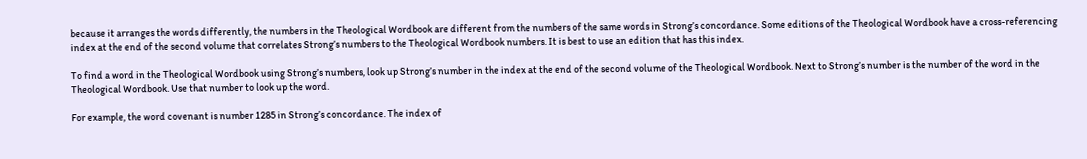because it arranges the words differently, the numbers in the Theological Wordbook are different from the numbers of the same words in Strong’s concordance. Some editions of the Theological Wordbook have a cross-referencing index at the end of the second volume that correlates Strong’s numbers to the Theological Wordbook numbers. It is best to use an edition that has this index.

To find a word in the Theological Wordbook using Strong’s numbers, look up Strong’s number in the index at the end of the second volume of the Theological Wordbook. Next to Strong’s number is the number of the word in the Theological Wordbook. Use that number to look up the word.

For example, the word covenant is number 1285 in Strong’s concordance. The index of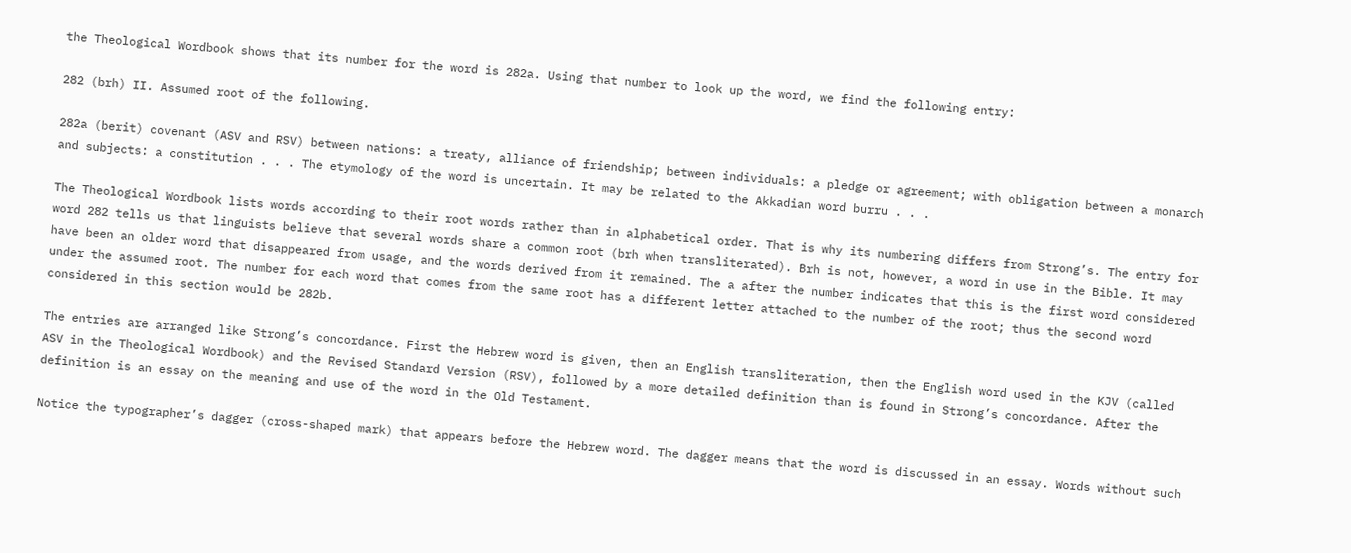the Theological Wordbook shows that its number for the word is 282a. Using that number to look up the word, we find the following entry:

282 (brh) II. Assumed root of the following.

282a (berit) covenant (ASV and RSV) between nations: a treaty, alliance of friendship; between individuals: a pledge or agreement; with obligation between a monarch and subjects: a constitution . . . The etymology of the word is uncertain. It may be related to the Akkadian word burru . . .

The Theological Wordbook lists words according to their root words rather than in alphabetical order. That is why its numbering differs from Strong’s. The entry for word 282 tells us that linguists believe that several words share a common root (brh when transliterated). Brh is not, however, a word in use in the Bible. It may have been an older word that disappeared from usage, and the words derived from it remained. The a after the number indicates that this is the first word considered under the assumed root. The number for each word that comes from the same root has a different letter attached to the number of the root; thus the second word considered in this section would be 282b.

The entries are arranged like Strong’s concordance. First the Hebrew word is given, then an English transliteration, then the English word used in the KJV (called ASV in the Theological Wordbook) and the Revised Standard Version (RSV), followed by a more detailed definition than is found in Strong’s concordance. After the definition is an essay on the meaning and use of the word in the Old Testament.

Notice the typographer’s dagger (cross-shaped mark) that appears before the Hebrew word. The dagger means that the word is discussed in an essay. Words without such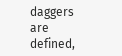daggers are defined,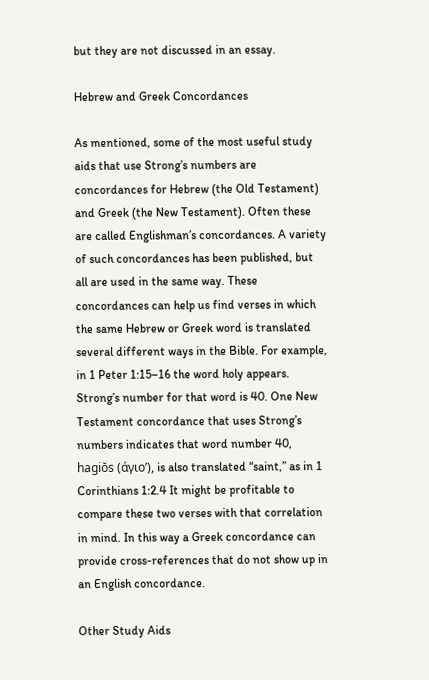but they are not discussed in an essay.

Hebrew and Greek Concordances

As mentioned, some of the most useful study aids that use Strong’s numbers are concordances for Hebrew (the Old Testament) and Greek (the New Testament). Often these are called Englishman’s concordances. A variety of such concordances has been published, but all are used in the same way. These concordances can help us find verses in which the same Hebrew or Greek word is translated several different ways in the Bible. For example, in 1 Peter 1:15–16 the word holy appears. Strong’s number for that word is 40. One New Testament concordance that uses Strong’s numbers indicates that word number 40, hagiŏs (άγιο’), is also translated “saint,” as in 1 Corinthians 1:2.4 It might be profitable to compare these two verses with that correlation in mind. In this way a Greek concordance can provide cross-references that do not show up in an English concordance.

Other Study Aids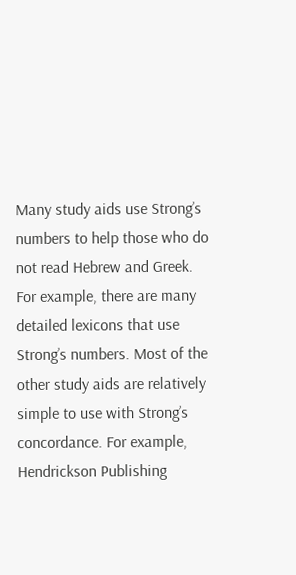Many study aids use Strong’s numbers to help those who do not read Hebrew and Greek. For example, there are many detailed lexicons that use Strong’s numbers. Most of the other study aids are relatively simple to use with Strong’s concordance. For example, Hendrickson Publishing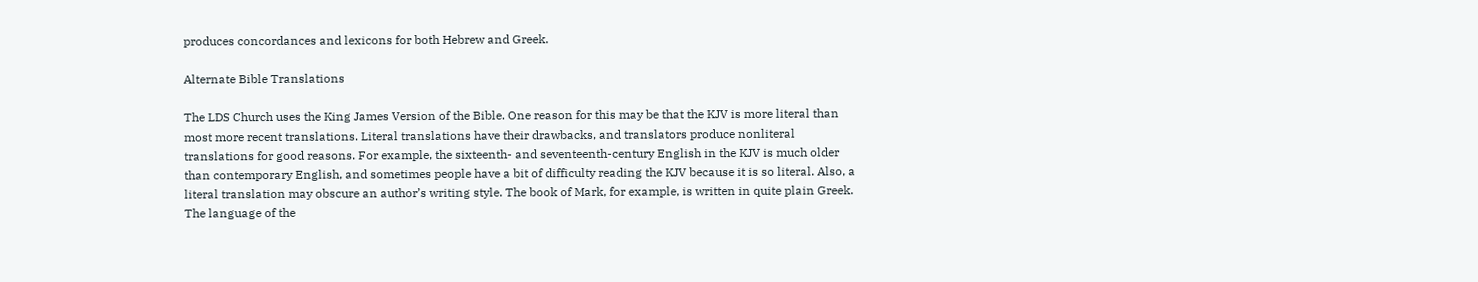produces concordances and lexicons for both Hebrew and Greek.

Alternate Bible Translations

The LDS Church uses the King James Version of the Bible. One reason for this may be that the KJV is more literal than most more recent translations. Literal translations have their drawbacks, and translators produce nonliteral translations for good reasons. For example, the sixteenth- and seventeenth-century English in the KJV is much older than contemporary English, and sometimes people have a bit of difficulty reading the KJV because it is so literal. Also, a literal translation may obscure an author’s writing style. The book of Mark, for example, is written in quite plain Greek. The language of the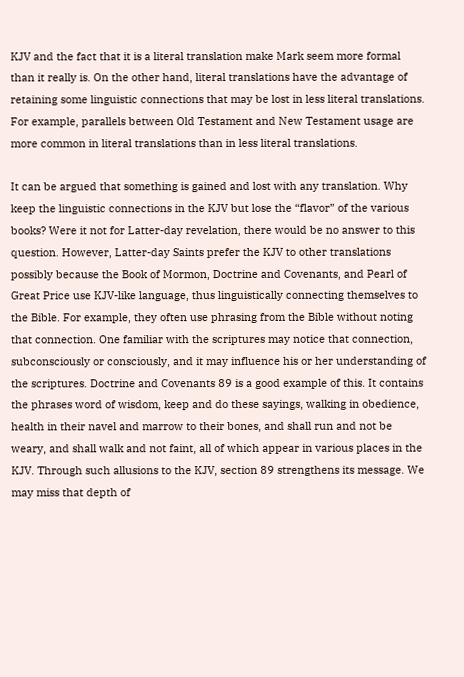KJV and the fact that it is a literal translation make Mark seem more formal than it really is. On the other hand, literal translations have the advantage of retaining some linguistic connections that may be lost in less literal translations. For example, parallels between Old Testament and New Testament usage are more common in literal translations than in less literal translations.

It can be argued that something is gained and lost with any translation. Why keep the linguistic connections in the KJV but lose the “flavor” of the various books? Were it not for Latter-day revelation, there would be no answer to this question. However, Latter-day Saints prefer the KJV to other translations possibly because the Book of Mormon, Doctrine and Covenants, and Pearl of Great Price use KJV-like language, thus linguistically connecting themselves to the Bible. For example, they often use phrasing from the Bible without noting that connection. One familiar with the scriptures may notice that connection, subconsciously or consciously, and it may influence his or her understanding of the scriptures. Doctrine and Covenants 89 is a good example of this. It contains the phrases word of wisdom, keep and do these sayings, walking in obedience, health in their navel and marrow to their bones, and shall run and not be weary, and shall walk and not faint, all of which appear in various places in the KJV. Through such allusions to the KJV, section 89 strengthens its message. We may miss that depth of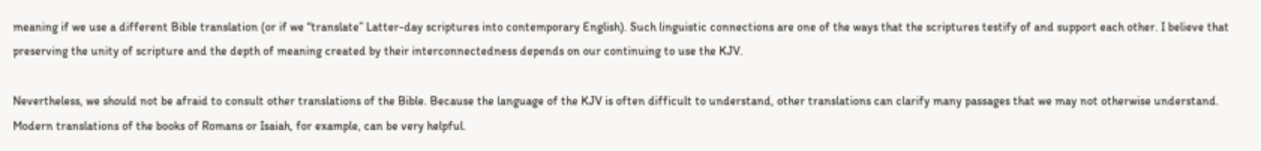meaning if we use a different Bible translation (or if we “translate” Latter-day scriptures into contemporary English). Such linguistic connections are one of the ways that the scriptures testify of and support each other. I believe that preserving the unity of scripture and the depth of meaning created by their interconnectedness depends on our continuing to use the KJV.

Nevertheless, we should not be afraid to consult other translations of the Bible. Because the language of the KJV is often difficult to understand, other translations can clarify many passages that we may not otherwise understand. Modern translations of the books of Romans or Isaiah, for example, can be very helpful.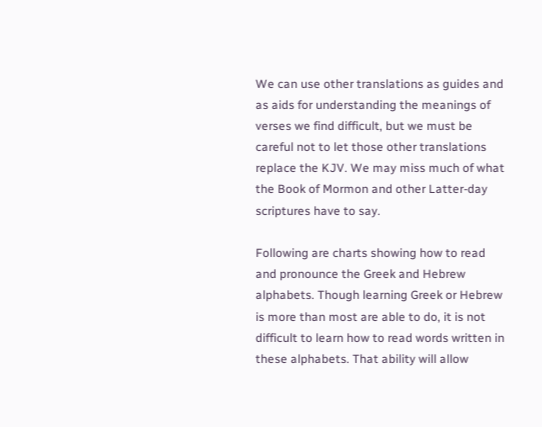We can use other translations as guides and as aids for understanding the meanings of verses we find difficult, but we must be careful not to let those other translations replace the KJV. We may miss much of what the Book of Mormon and other Latter-day scriptures have to say.

Following are charts showing how to read and pronounce the Greek and Hebrew alphabets. Though learning Greek or Hebrew is more than most are able to do, it is not difficult to learn how to read words written in these alphabets. That ability will allow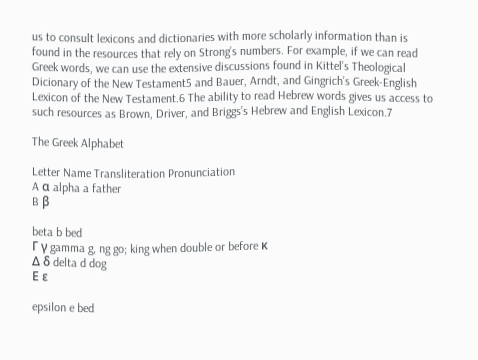us to consult lexicons and dictionaries with more scholarly information than is found in the resources that rely on Strong’s numbers. For example, if we can read Greek words, we can use the extensive discussions found in Kittel’s Theological Dicionary of the New Testament5 and Bauer, Arndt, and Gingrich’s Greek-English Lexicon of the New Testament.6 The ability to read Hebrew words gives us access to such resources as Brown, Driver, and Briggs’s Hebrew and English Lexicon.7

The Greek Alphabet

Letter Name Transliteration Pronunciation
A α alpha a father
B β

beta b bed
Γ γ gamma g, ng go; king when double or before κ
Δ δ delta d dog
Ε ε

epsilon e bed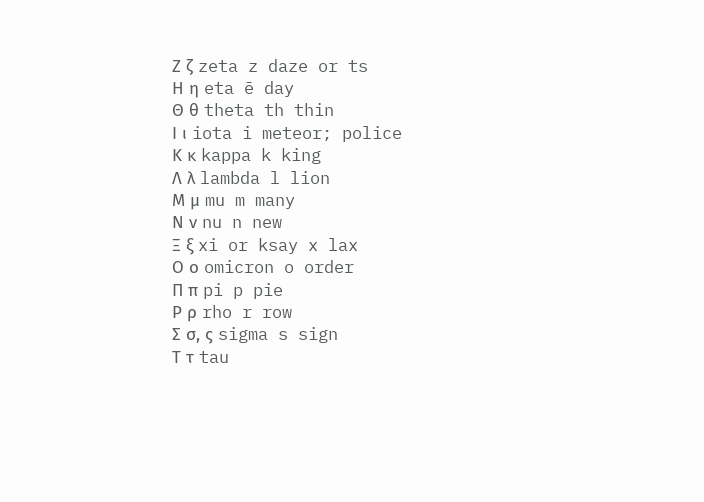Ζ ζ zeta z daze or ts
Η η eta ē day
Θ θ theta th thin
Ι ι iota i meteor; police
Κ κ kappa k king
Λ λ lambda l lion
Μ μ mu m many
Ν ν nu n new
Ξ ξ xi or ksay x lax
Ο ο omicron o order
Π π pi p pie
Ρ ρ rho r row
Σ σ, ς sigma s sign
Τ τ tau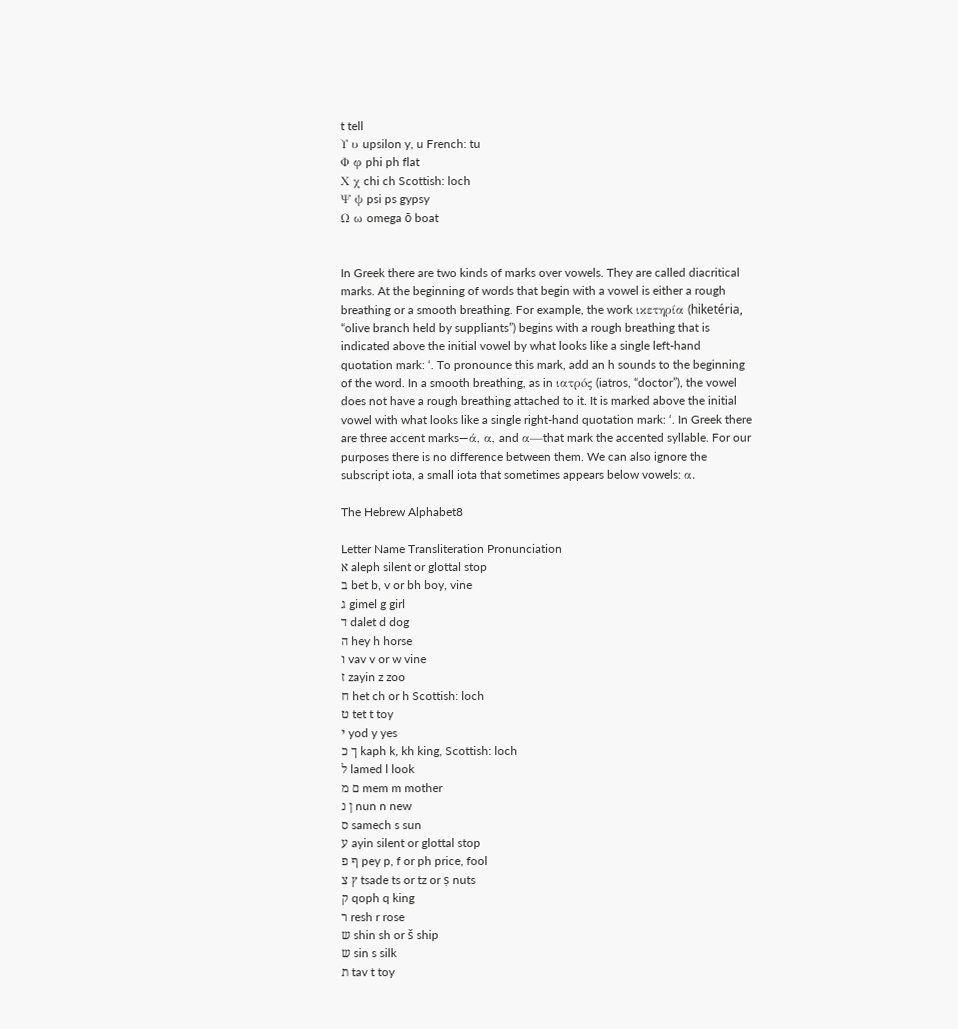t tell
Υ υ upsilon y, u French: tu
Φ φ phi ph flat
Χ χ chi ch Scottish: loch
Ψ ψ psi ps gypsy
Ω ω omega ō boat


In Greek there are two kinds of marks over vowels. They are called diacritical marks. At the beginning of words that begin with a vowel is either a rough breathing or a smooth breathing. For example, the work ικετηρία (hiketéria, “olive branch held by suppliants”) begins with a rough breathing that is indicated above the initial vowel by what looks like a single left-hand quotation mark: ‘. To pronounce this mark, add an h sounds to the beginning of the word. In a smooth breathing, as in ιατρóς (iatros, “doctor”), the vowel does not have a rough breathing attached to it. It is marked above the initial vowel with what looks like a single right-hand quotation mark: ‘. In Greek there are three accent marks—ά, α, and α—that mark the accented syllable. For our purposes there is no difference between them. We can also ignore the subscript iota, a small iota that sometimes appears below vowels: α.

The Hebrew Alphabet8

Letter Name Transliteration Pronunciation
א aleph silent or glottal stop
ב bet b, v or bh boy, vine
ג gimel g girl
ד dalet d dog
ה hey h horse
ו vav v or w vine
ז zayin z zoo
ח het ch or h Scottish: loch
ט tet t toy
י yod y yes
ך כ kaph k, kh king, Scottish: loch
ל lamed l look
ם מ mem m mother
ן נ nun n new
ס samech s sun
ע ayin silent or glottal stop
ף פ pey p, f or ph price, fool
ץ צ tsade ts or tz or ṣ nuts
ק qoph q king
ר resh r rose
ש shin sh or š ship
ש sin s silk
ת tav t toy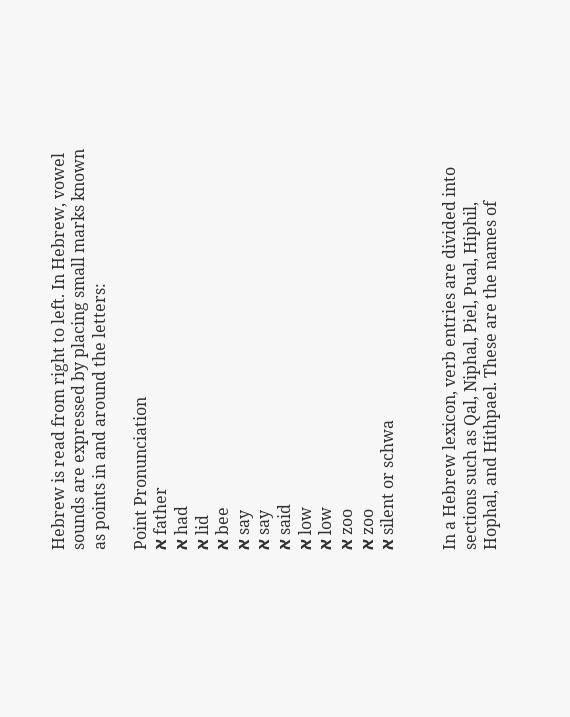Hebrew is read from right to left. In Hebrew, vowel sounds are expressed by placing small marks known as points in and around the letters:

Point Pronunciation
א father
א had
א lid
א bee
א say
א say
א said
א low
א low
א zoo
א zoo
א silent or schwa


In a Hebrew lexicon, verb entries are divided into sections such as Qal, Niphal, Piel, Pual, Hiphil, Hophal, and Hithpael. These are the names of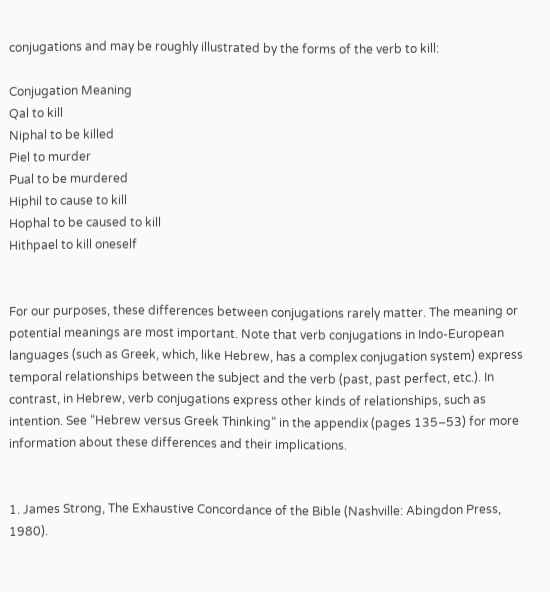conjugations and may be roughly illustrated by the forms of the verb to kill:

Conjugation Meaning
Qal to kill
Niphal to be killed
Piel to murder
Pual to be murdered
Hiphil to cause to kill
Hophal to be caused to kill
Hithpael to kill oneself


For our purposes, these differences between conjugations rarely matter. The meaning or potential meanings are most important. Note that verb conjugations in Indo-European languages (such as Greek, which, like Hebrew, has a complex conjugation system) express temporal relationships between the subject and the verb (past, past perfect, etc.). In contrast, in Hebrew, verb conjugations express other kinds of relationships, such as intention. See “Hebrew versus Greek Thinking” in the appendix (pages 135–53) for more information about these differences and their implications.


1. James Strong, The Exhaustive Concordance of the Bible (Nashville: Abingdon Press, 1980).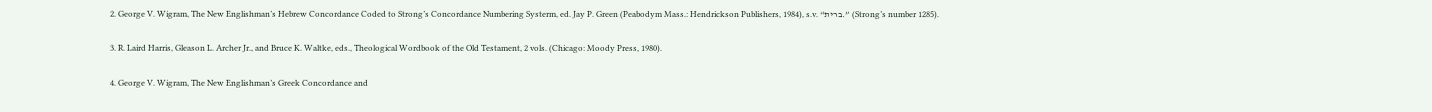2. George V. Wigram, The New Englishman’s Hebrew Concordance Coded to Strong’s Concordance Numbering Systerm, ed. Jay P. Green (Peabodym Mass.: Hendrickson Publishers, 1984), s.v. “ברית.” (Strong’s number 1285).

3. R. Laird Harris, Gleason L. Archer Jr., and Bruce K. Waltke, eds., Theological Wordbook of the Old Testament, 2 vols. (Chicago: Moody Press, 1980).

4. George V. Wigram, The New Englishman’s Greek Concordance and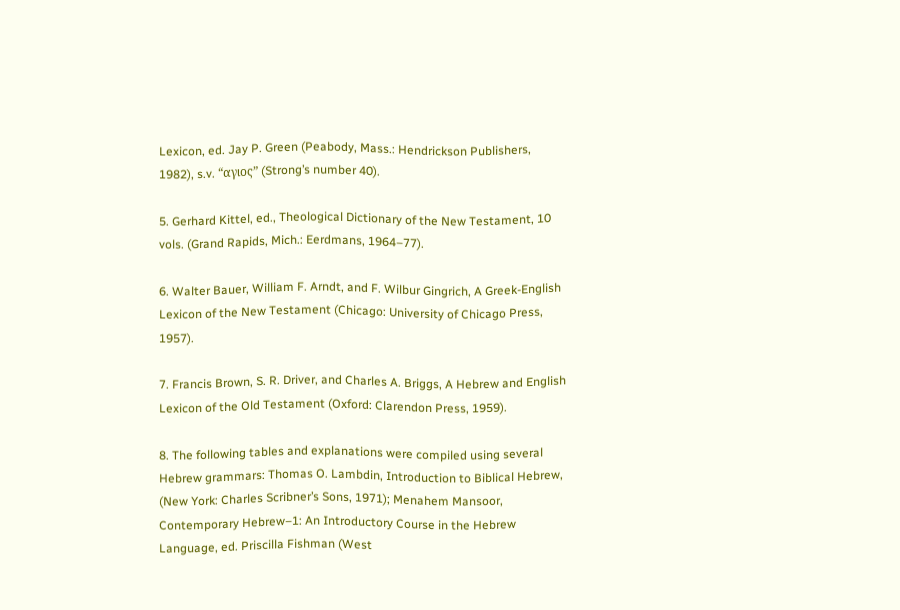Lexicon, ed. Jay P. Green (Peabody, Mass.: Hendrickson Publishers, 1982), s.v. “αγιος” (Strong’s number 40).

5. Gerhard Kittel, ed., Theological Dictionary of the New Testament, 10 vols. (Grand Rapids, Mich.: Eerdmans, 1964–77).

6. Walter Bauer, William F. Arndt, and F. Wilbur Gingrich, A Greek-English Lexicon of the New Testament (Chicago: University of Chicago Press, 1957).

7. Francis Brown, S. R. Driver, and Charles A. Briggs, A Hebrew and English Lexicon of the Old Testament (Oxford: Clarendon Press, 1959).

8. The following tables and explanations were compiled using several Hebrew grammars: Thomas O. Lambdin, Introduction to Biblical Hebrew, (New York: Charles Scribner’s Sons, 1971); Menahem Mansoor, Contemporary Hebrew–1: An Introductory Course in the Hebrew Language, ed. Priscilla Fishman (West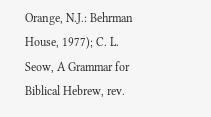Orange, N.J.: Behrman House, 1977); C. L. Seow, A Grammar for Biblical Hebrew, rev.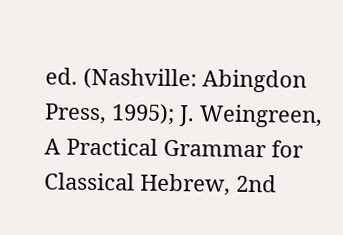ed. (Nashville: Abingdon Press, 1995); J. Weingreen, A Practical Grammar for Classical Hebrew, 2nd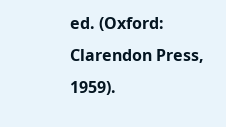ed. (Oxford: Clarendon Press, 1959).